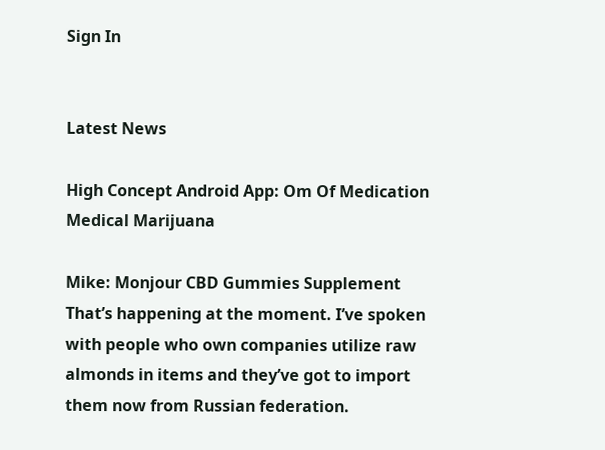Sign In


Latest News

High Concept Android App: Om Of Medication Medical Marijuana

Mike: Monjour CBD Gummies Supplement That’s happening at the moment. I’ve spoken with people who own companies utilize raw almonds in items and they’ve got to import them now from Russian federation.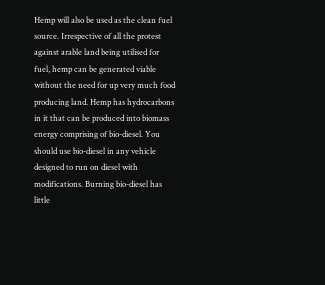Hemp will also be used as the clean fuel source. Irrespective of all the protest against arable land being utilised for fuel, hemp can be generated viable without the need for up very much food producing land. Hemp has hydrocarbons in it that can be produced into biomass energy comprising of bio-diesel. You should use bio-diesel in any vehicle designed to run on diesel with modifications. Burning bio-diesel has little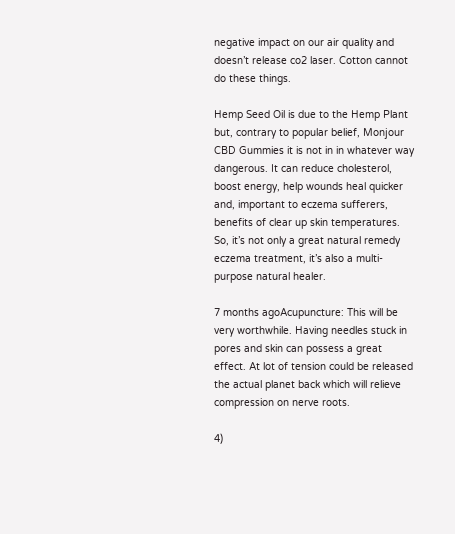negative impact on our air quality and doesn’t release co2 laser. Cotton cannot do these things.

Hemp Seed Oil is due to the Hemp Plant but, contrary to popular belief, Monjour CBD Gummies it is not in in whatever way dangerous. It can reduce cholesterol, boost energy, help wounds heal quicker and, important to eczema sufferers, benefits of clear up skin temperatures. So, it’s not only a great natural remedy eczema treatment, it’s also a multi-purpose natural healer.

7 months agoAcupuncture: This will be very worthwhile. Having needles stuck in pores and skin can possess a great effect. At lot of tension could be released the actual planet back which will relieve compression on nerve roots.

4)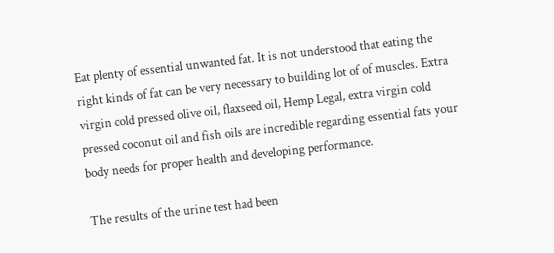Eat plenty of essential unwanted fat. It is not understood that eating the right kinds of fat can be very necessary to building lot of of muscles. Extra virgin cold pressed olive oil, flaxseed oil, Hemp Legal, extra virgin cold pressed coconut oil and fish oils are incredible regarding essential fats your body needs for proper health and developing performance.

The results of the urine test had been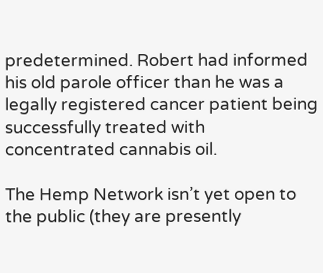predetermined. Robert had informed his old parole officer than he was a legally registered cancer patient being successfully treated with concentrated cannabis oil.

The Hemp Network isn’t yet open to the public (they are presently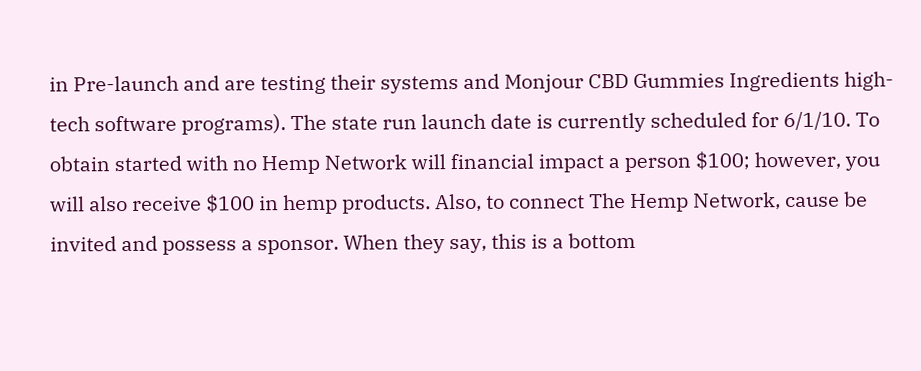in Pre-launch and are testing their systems and Monjour CBD Gummies Ingredients high-tech software programs). The state run launch date is currently scheduled for 6/1/10. To obtain started with no Hemp Network will financial impact a person $100; however, you will also receive $100 in hemp products. Also, to connect The Hemp Network, cause be invited and possess a sponsor. When they say, this is a bottom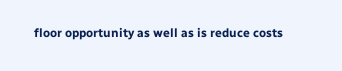floor opportunity as well as is reduce costs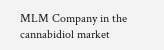MLM Company in the cannabidiol market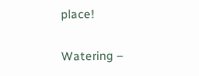place!

Watering –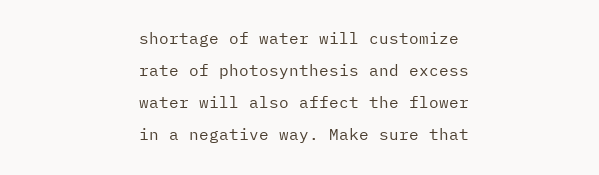shortage of water will customize rate of photosynthesis and excess water will also affect the flower in a negative way. Make sure that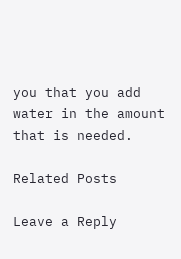you that you add water in the amount that is needed.

Related Posts

Leave a Reply